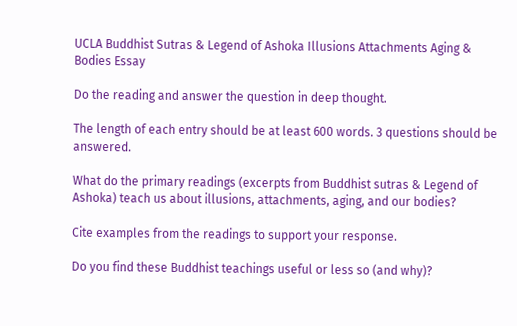UCLA Buddhist Sutras & Legend of Ashoka Illusions Attachments Aging & Bodies Essay

Do the reading and answer the question in deep thought.

The length of each entry should be at least 600 words. 3 questions should be answered.

What do the primary readings (excerpts from Buddhist sutras & Legend of Ashoka) teach us about illusions, attachments, aging, and our bodies?

Cite examples from the readings to support your response.

Do you find these Buddhist teachings useful or less so (and why)?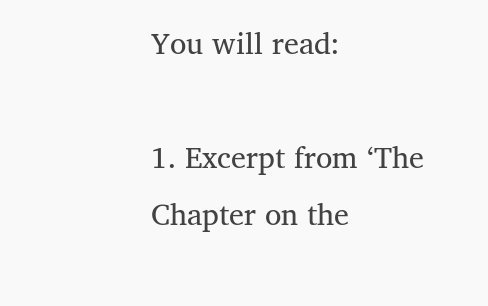You will read:

1. Excerpt from ‘The Chapter on the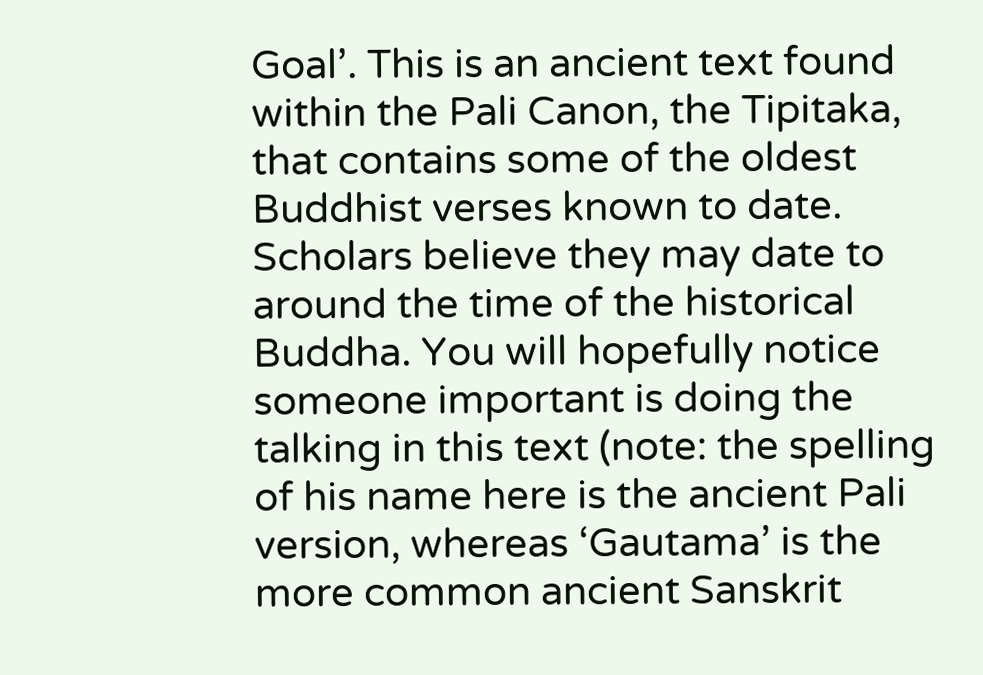Goal’. This is an ancient text found within the Pali Canon, the Tipitaka, that contains some of the oldest Buddhist verses known to date. Scholars believe they may date to around the time of the historical Buddha. You will hopefully notice someone important is doing the talking in this text (note: the spelling of his name here is the ancient Pali version, whereas ‘Gautama’ is the more common ancient Sanskrit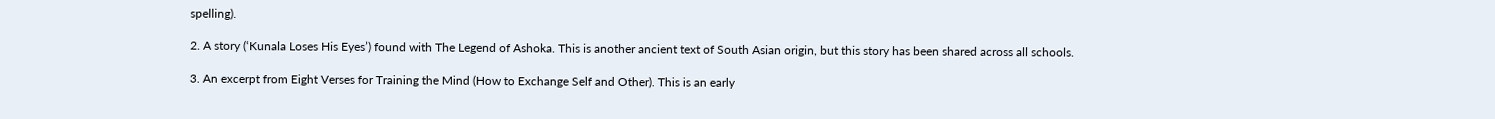spelling).

2. A story (‘Kunala Loses His Eyes’) found with The Legend of Ashoka. This is another ancient text of South Asian origin, but this story has been shared across all schools.

3. An excerpt from Eight Verses for Training the Mind (How to Exchange Self and Other). This is an early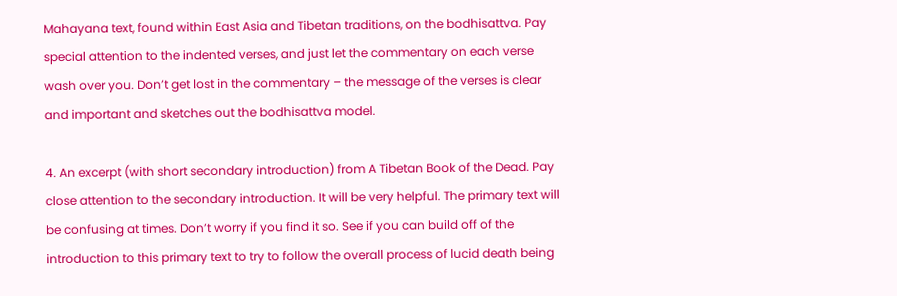Mahayana text, found within East Asia and Tibetan traditions, on the bodhisattva. Pay special attention to the indented verses, and just let the commentary on each verse wash over you. Don’t get lost in the commentary – the message of the verses is clear and important and sketches out the bodhisattva model.

4. An excerpt (with short secondary introduction) from A Tibetan Book of the Dead. Pay close attention to the secondary introduction. It will be very helpful. The primary text will be confusing at times. Don’t worry if you find it so. See if you can build off of the introduction to this primary text to try to follow the overall process of lucid death being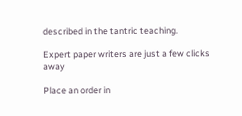described in the tantric teaching.

Expert paper writers are just a few clicks away

Place an order in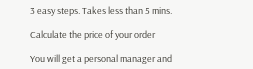3 easy steps. Takes less than 5 mins.

Calculate the price of your order

You will get a personal manager and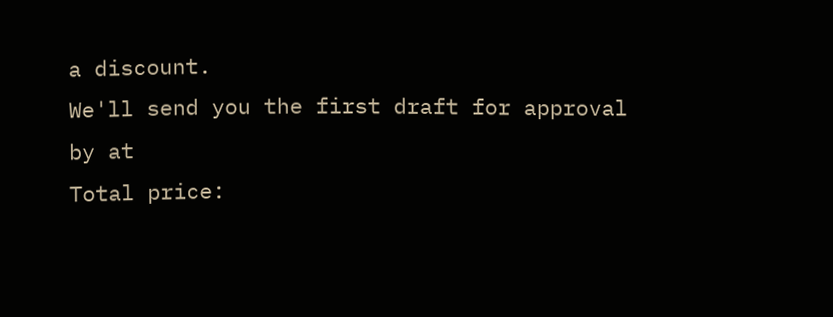a discount.
We'll send you the first draft for approval by at
Total price: